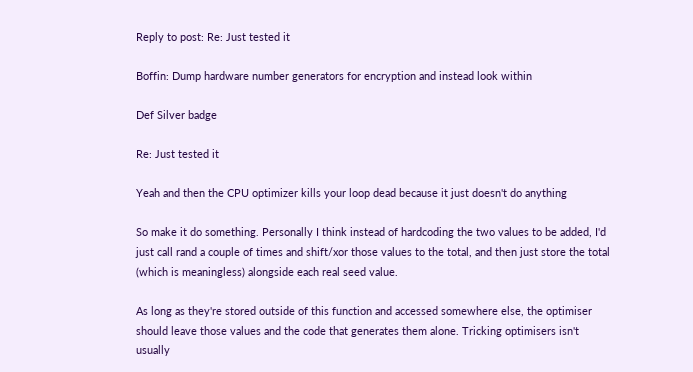Reply to post: Re: Just tested it

Boffin: Dump hardware number generators for encryption and instead look within

Def Silver badge

Re: Just tested it

Yeah and then the CPU optimizer kills your loop dead because it just doesn't do anything

So make it do something. Personally I think instead of hardcoding the two values to be added, I'd just call rand a couple of times and shift/xor those values to the total, and then just store the total (which is meaningless) alongside each real seed value.

As long as they're stored outside of this function and accessed somewhere else, the optimiser should leave those values and the code that generates them alone. Tricking optimisers isn't usually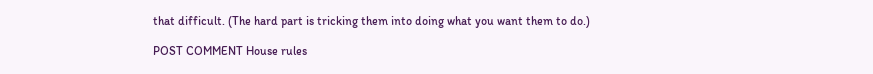that difficult. (The hard part is tricking them into doing what you want them to do.)

POST COMMENT House rules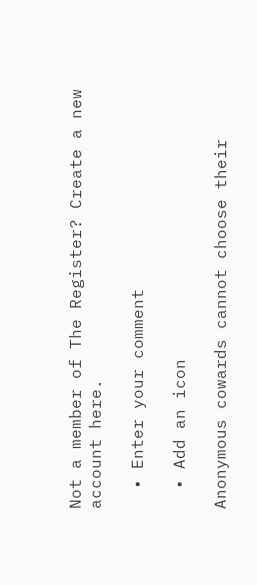Not a member of The Register? Create a new account here.

  • Enter your comment

  • Add an icon

Anonymous cowards cannot choose their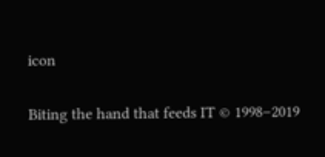icon

Biting the hand that feeds IT © 1998–2019